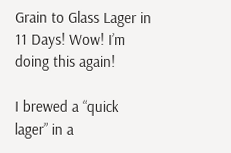Grain to Glass Lager in 11 Days! Wow! I’m doing this again!

I brewed a “quick lager” in a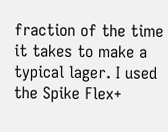fraction of the time it takes to make a typical lager. I used the Spike Flex+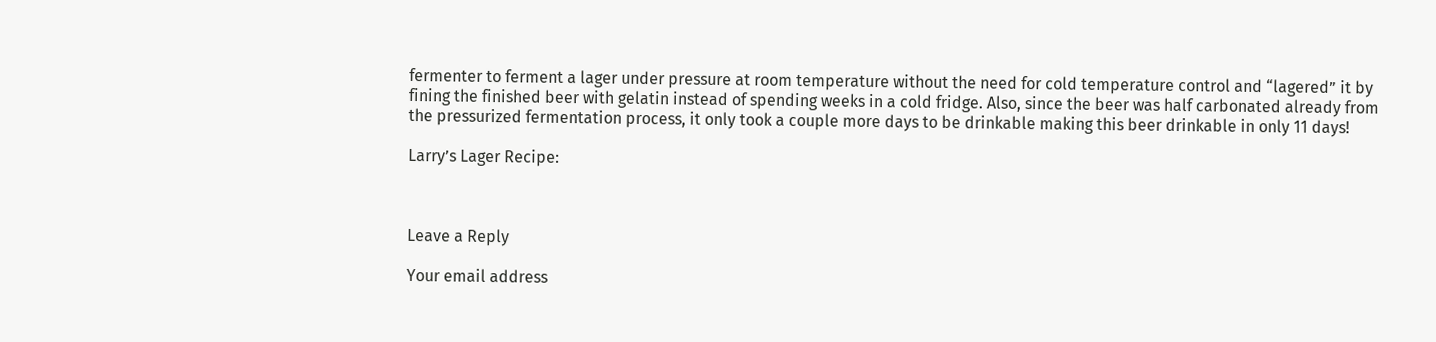fermenter to ferment a lager under pressure at room temperature without the need for cold temperature control and “lagered” it by fining the finished beer with gelatin instead of spending weeks in a cold fridge. Also, since the beer was half carbonated already from the pressurized fermentation process, it only took a couple more days to be drinkable making this beer drinkable in only 11 days!

Larry’s Lager Recipe:



Leave a Reply

Your email address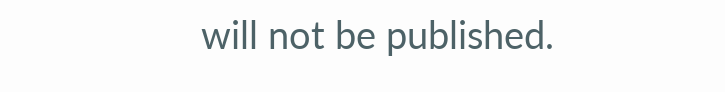will not be published.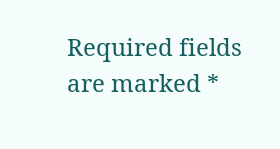Required fields are marked *